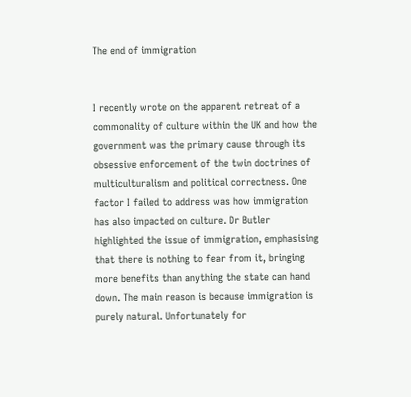The end of immigration


I recently wrote on the apparent retreat of a commonality of culture within the UK and how the government was the primary cause through its obsessive enforcement of the twin doctrines of multiculturalism and political correctness. One factor I failed to address was how immigration has also impacted on culture. Dr Butler highlighted the issue of immigration, emphasising that there is nothing to fear from it, bringing more benefits than anything the state can hand down. The main reason is because immigration is purely natural. Unfortunately for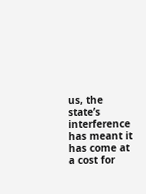us, the state’s interference has meant it has come at a cost for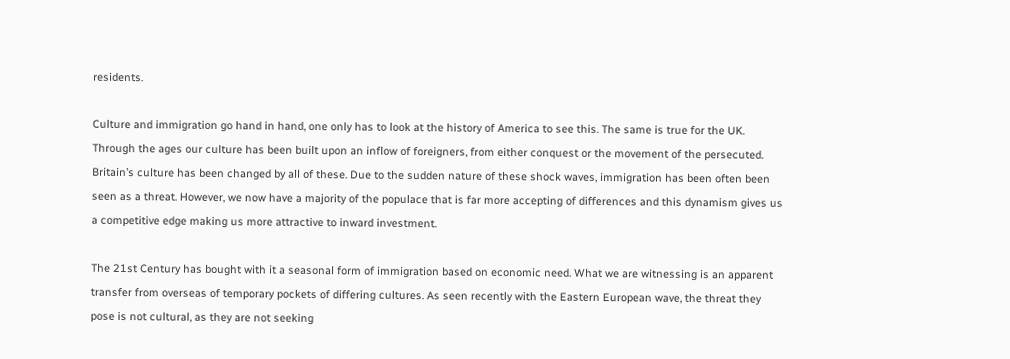residents.

Culture and immigration go hand in hand, one only has to look at the history of America to see this. The same is true for the UK. Through the ages our culture has been built upon an inflow of foreigners, from either conquest or the movement of the persecuted. Britain’s culture has been changed by all of these. Due to the sudden nature of these shock waves, immigration has been often been seen as a threat. However, we now have a majority of the populace that is far more accepting of differences and this dynamism gives us a competitive edge making us more attractive to inward investment.

The 21st Century has bought with it a seasonal form of immigration based on economic need. What we are witnessing is an apparent transfer from overseas of temporary pockets of differing cultures. As seen recently with the Eastern European wave, the threat they pose is not cultural, as they are not seeking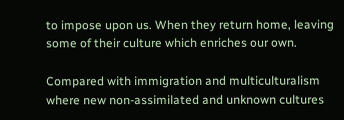to impose upon us. When they return home, leaving some of their culture which enriches our own.

Compared with immigration and multiculturalism where new non-assimilated and unknown cultures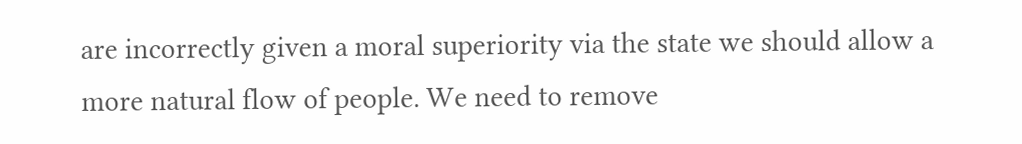are incorrectly given a moral superiority via the state we should allow a more natural flow of people. We need to remove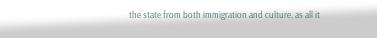the state from both immigration and culture, as all it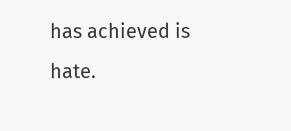has achieved is hate.